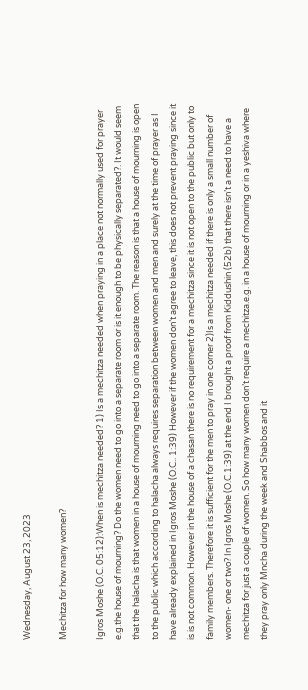Wednesday, August 23, 2023

Mechitza for how many women?

Igros Moshe (O.C. 05:12):When is mechitza needed? 1) Is a mechitza needed when praying in a place not normally used for prayer e.g.the house of mourning? Do the women need to go into a separate room or is it enough to be physically separated?. It would seem that the halacha is that women in a house of mourning need to go into a separate room. The reason is that a house of mourning is open to the public which according to halacha always requires separation between women and men and surely at the time of prayer as I have already explained in Igros Moshe (O.C.. 1:39) However if the women don’t agree to leave, this does not prevent praying since it is is not common. However in the house of a chasan there is no requirement for a mechitza since it is not open to the public but only to family members. Therefore it is sufficient for the men to pray in one corner 2)Is a mechitza needed if there is only a small number of women- one or two? In Igros Moshe (O.C.1:39) at the end I brought a proof from Kiddushin (52b) that there isn’t a need to have a mechitza for just a couple of women. So how many women don’t require a mechitza.e.g. in a house of mourning or in a yeshiva where they pray only Mncha during the week and Shabbos and it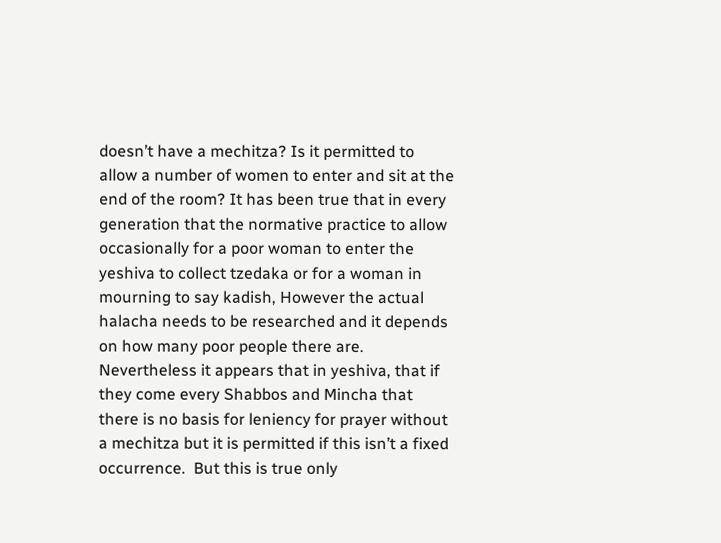doesn’t have a mechitza? Is it permitted to allow a number of women to enter and sit at the end of the room? It has been true that in every generation that the normative practice to allow occasionally for a poor woman to enter the yeshiva to collect tzedaka or for a woman in mourning to say kadish, However the actual halacha needs to be researched and it depends on how many poor people there are. Nevertheless it appears that in yeshiva, that if they come every Shabbos and Mincha that there is no basis for leniency for prayer without a mechitza but it is permitted if this isn’t a fixed occurrence.  But this is true only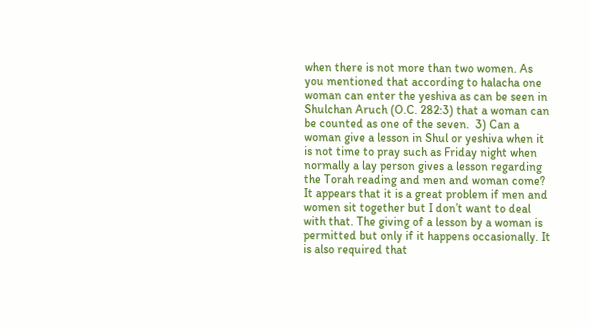when there is not more than two women. As you mentioned that according to halacha one woman can enter the yeshiva as can be seen in Shulchan Aruch (O.C. 282:3) that a woman can be counted as one of the seven.  3) Can a woman give a lesson in Shul or yeshiva when it is not time to pray such as Friday night when normally a lay person gives a lesson regarding the Torah reading and men and woman come? It appears that it is a great problem if men and women sit together but I don’t want to deal with that. The giving of a lesson by a woman is permitted but only if it happens occasionally. It is also required that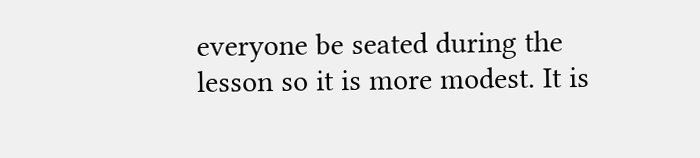everyone be seated during the lesson so it is more modest. It is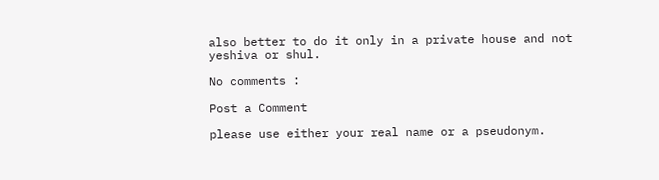also better to do it only in a private house and not yeshiva or shul.

No comments :

Post a Comment

please use either your real name or a pseudonym.